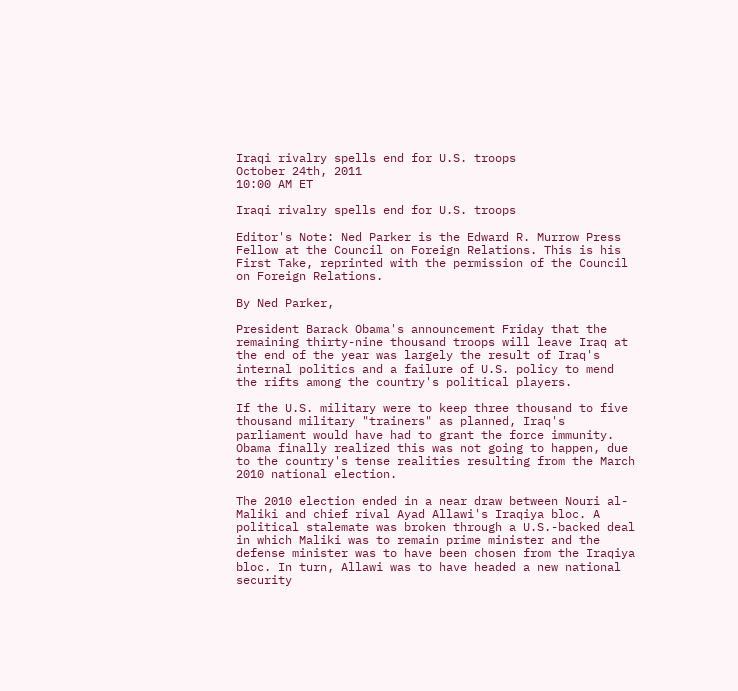Iraqi rivalry spells end for U.S. troops
October 24th, 2011
10:00 AM ET

Iraqi rivalry spells end for U.S. troops

Editor's Note: Ned Parker is the Edward R. Murrow Press Fellow at the Council on Foreign Relations. This is his First Take, reprinted with the permission of the Council on Foreign Relations.

By Ned Parker,

President Barack Obama's announcement Friday that the remaining thirty-nine thousand troops will leave Iraq at the end of the year was largely the result of Iraq's internal politics and a failure of U.S. policy to mend the rifts among the country's political players.

If the U.S. military were to keep three thousand to five thousand military "trainers" as planned, Iraq's parliament would have had to grant the force immunity. Obama finally realized this was not going to happen, due to the country's tense realities resulting from the March 2010 national election.

The 2010 election ended in a near draw between Nouri al-Maliki and chief rival Ayad Allawi's Iraqiya bloc. A political stalemate was broken through a U.S.-backed deal in which Maliki was to remain prime minister and the defense minister was to have been chosen from the Iraqiya bloc. In turn, Allawi was to have headed a new national security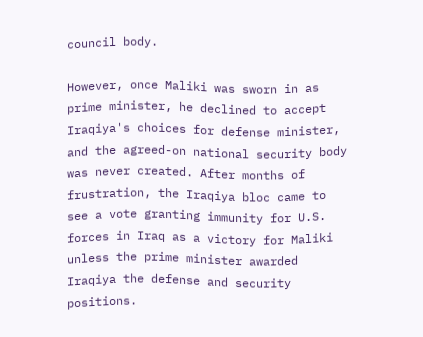council body.

However, once Maliki was sworn in as prime minister, he declined to accept Iraqiya's choices for defense minister, and the agreed-on national security body was never created. After months of frustration, the Iraqiya bloc came to see a vote granting immunity for U.S. forces in Iraq as a victory for Maliki unless the prime minister awarded Iraqiya the defense and security positions.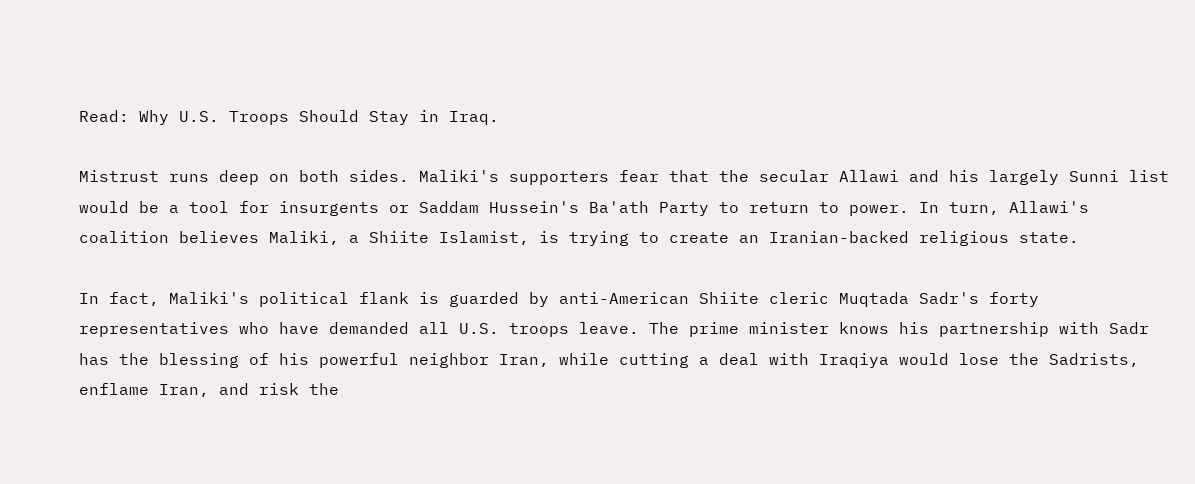Read: Why U.S. Troops Should Stay in Iraq.

Mistrust runs deep on both sides. Maliki's supporters fear that the secular Allawi and his largely Sunni list would be a tool for insurgents or Saddam Hussein's Ba'ath Party to return to power. In turn, Allawi's coalition believes Maliki, a Shiite Islamist, is trying to create an Iranian-backed religious state.

In fact, Maliki's political flank is guarded by anti-American Shiite cleric Muqtada Sadr's forty representatives who have demanded all U.S. troops leave. The prime minister knows his partnership with Sadr has the blessing of his powerful neighbor Iran, while cutting a deal with Iraqiya would lose the Sadrists, enflame Iran, and risk the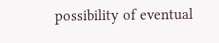possibility of eventual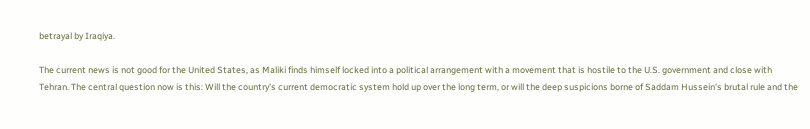betrayal by Iraqiya.

The current news is not good for the United States, as Maliki finds himself locked into a political arrangement with a movement that is hostile to the U.S. government and close with Tehran. The central question now is this: Will the country's current democratic system hold up over the long term, or will the deep suspicions borne of Saddam Hussein's brutal rule and the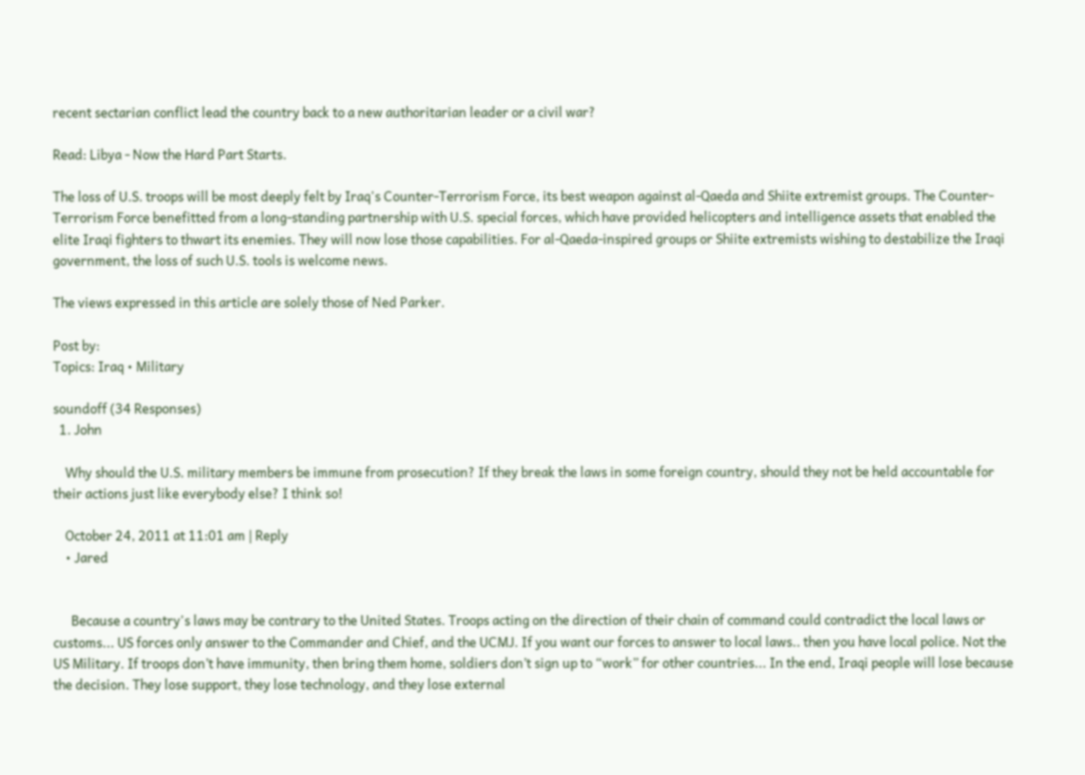recent sectarian conflict lead the country back to a new authoritarian leader or a civil war?

Read: Libya - Now the Hard Part Starts.

The loss of U.S. troops will be most deeply felt by Iraq's Counter-Terrorism Force, its best weapon against al-Qaeda and Shiite extremist groups. The Counter-Terrorism Force benefitted from a long-standing partnership with U.S. special forces, which have provided helicopters and intelligence assets that enabled the elite Iraqi fighters to thwart its enemies. They will now lose those capabilities. For al-Qaeda-inspired groups or Shiite extremists wishing to destabilize the Iraqi government, the loss of such U.S. tools is welcome news.

The views expressed in this article are solely those of Ned Parker.

Post by:
Topics: Iraq • Military

soundoff (34 Responses)
  1. John

    Why should the U.S. military members be immune from prosecution? If they break the laws in some foreign country, should they not be held accountable for their actions just like everybody else? I think so!

    October 24, 2011 at 11:01 am | Reply
    • Jared


      Because a country's laws may be contrary to the United States. Troops acting on the direction of their chain of command could contradict the local laws or customs... US forces only answer to the Commander and Chief, and the UCMJ. If you want our forces to answer to local laws.. then you have local police. Not the US Military. If troops don’t have immunity, then bring them home, soldiers don’t sign up to “work” for other countries... In the end, Iraqi people will lose because the decision. They lose support, they lose technology, and they lose external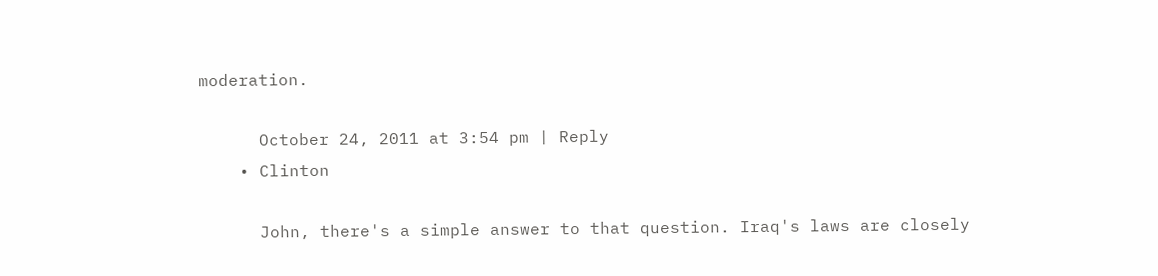moderation.

      October 24, 2011 at 3:54 pm | Reply
    • Clinton

      John, there's a simple answer to that question. Iraq's laws are closely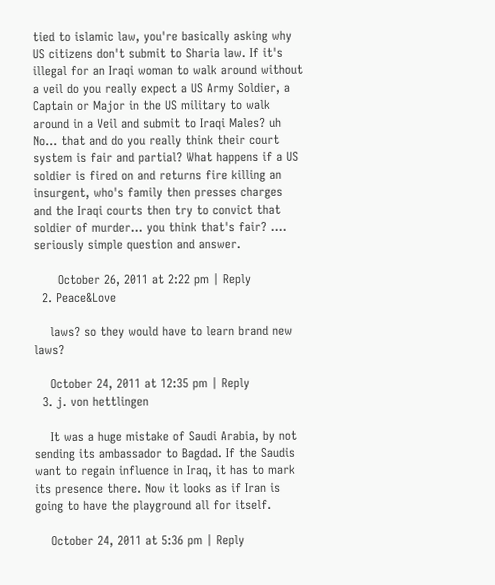tied to islamic law, you're basically asking why US citizens don't submit to Sharia law. If it's illegal for an Iraqi woman to walk around without a veil do you really expect a US Army Soldier, a Captain or Major in the US military to walk around in a Veil and submit to Iraqi Males? uh No... that and do you really think their court system is fair and partial? What happens if a US soldier is fired on and returns fire killing an insurgent, who's family then presses charges and the Iraqi courts then try to convict that soldier of murder... you think that's fair? .... seriously simple question and answer.

      October 26, 2011 at 2:22 pm | Reply
  2. Peace&Love

    laws? so they would have to learn brand new laws?

    October 24, 2011 at 12:35 pm | Reply
  3. j. von hettlingen

    It was a huge mistake of Saudi Arabia, by not sending its ambassador to Bagdad. If the Saudis want to regain influence in Iraq, it has to mark its presence there. Now it looks as if Iran is going to have the playground all for itself.

    October 24, 2011 at 5:36 pm | Reply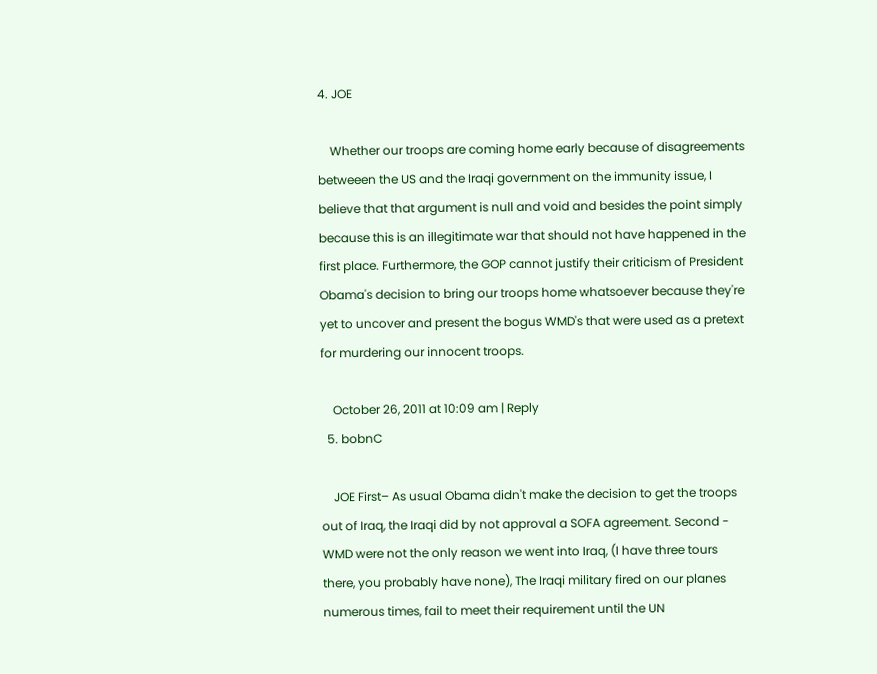4. JOE

    Whether our troops are coming home early because of disagreements betweeen the US and the Iraqi government on the immunity issue, I believe that that argument is null and void and besides the point simply because this is an illegitimate war that should not have happened in the first place. Furthermore, the GOP cannot justify their criticism of President Obama's decision to bring our troops home whatsoever because they're yet to uncover and present the bogus WMD's that were used as a pretext for murdering our innocent troops.

    October 26, 2011 at 10:09 am | Reply
  5. bobnC

    JOE First– As usual Obama didn't make the decision to get the troops out of Iraq, the Iraqi did by not approval a SOFA agreement. Second - WMD were not the only reason we went into Iraq, (I have three tours there, you probably have none), The Iraqi military fired on our planes numerous times, fail to meet their requirement until the UN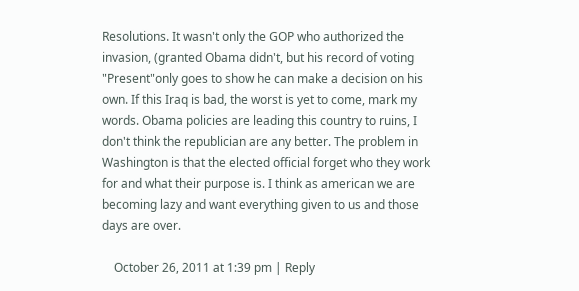Resolutions. It wasn't only the GOP who authorized the invasion, (granted Obama didn't, but his record of voting "Present"only goes to show he can make a decision on his own. If this Iraq is bad, the worst is yet to come, mark my words. Obama policies are leading this country to ruins, I don't think the republician are any better. The problem in Washington is that the elected official forget who they work for and what their purpose is. I think as american we are becoming lazy and want everything given to us and those days are over.

    October 26, 2011 at 1:39 pm | Reply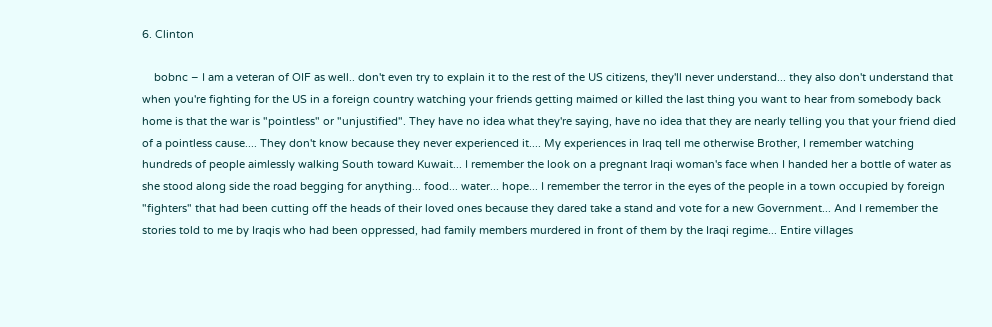6. Clinton

    bobnc – I am a veteran of OIF as well.. don't even try to explain it to the rest of the US citizens, they'll never understand... they also don't understand that when you're fighting for the US in a foreign country watching your friends getting maimed or killed the last thing you want to hear from somebody back home is that the war is "pointless" or "unjustified". They have no idea what they're saying, have no idea that they are nearly telling you that your friend died of a pointless cause.... They don't know because they never experienced it.... My experiences in Iraq tell me otherwise Brother, I remember watching hundreds of people aimlessly walking South toward Kuwait... I remember the look on a pregnant Iraqi woman's face when I handed her a bottle of water as she stood along side the road begging for anything... food... water... hope... I remember the terror in the eyes of the people in a town occupied by foreign "fighters" that had been cutting off the heads of their loved ones because they dared take a stand and vote for a new Government... And I remember the stories told to me by Iraqis who had been oppressed, had family members murdered in front of them by the Iraqi regime... Entire villages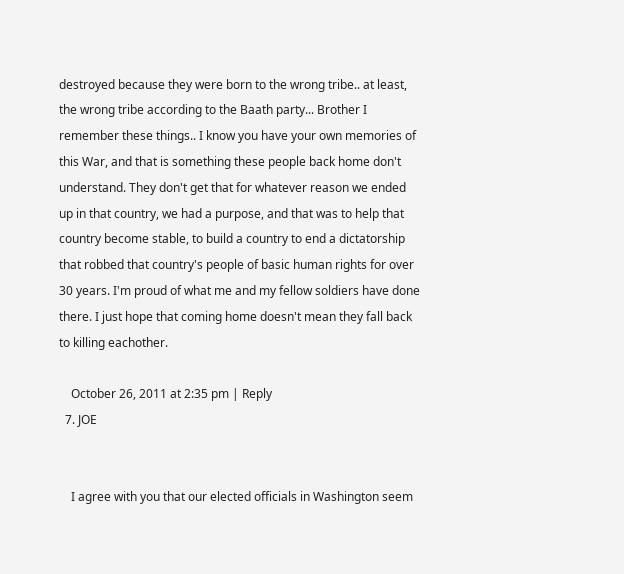destroyed because they were born to the wrong tribe.. at least, the wrong tribe according to the Baath party... Brother I remember these things.. I know you have your own memories of this War, and that is something these people back home don't understand. They don't get that for whatever reason we ended up in that country, we had a purpose, and that was to help that country become stable, to build a country to end a dictatorship that robbed that country's people of basic human rights for over 30 years. I'm proud of what me and my fellow soldiers have done there. I just hope that coming home doesn't mean they fall back to killing eachother.

    October 26, 2011 at 2:35 pm | Reply
  7. JOE


    I agree with you that our elected officials in Washington seem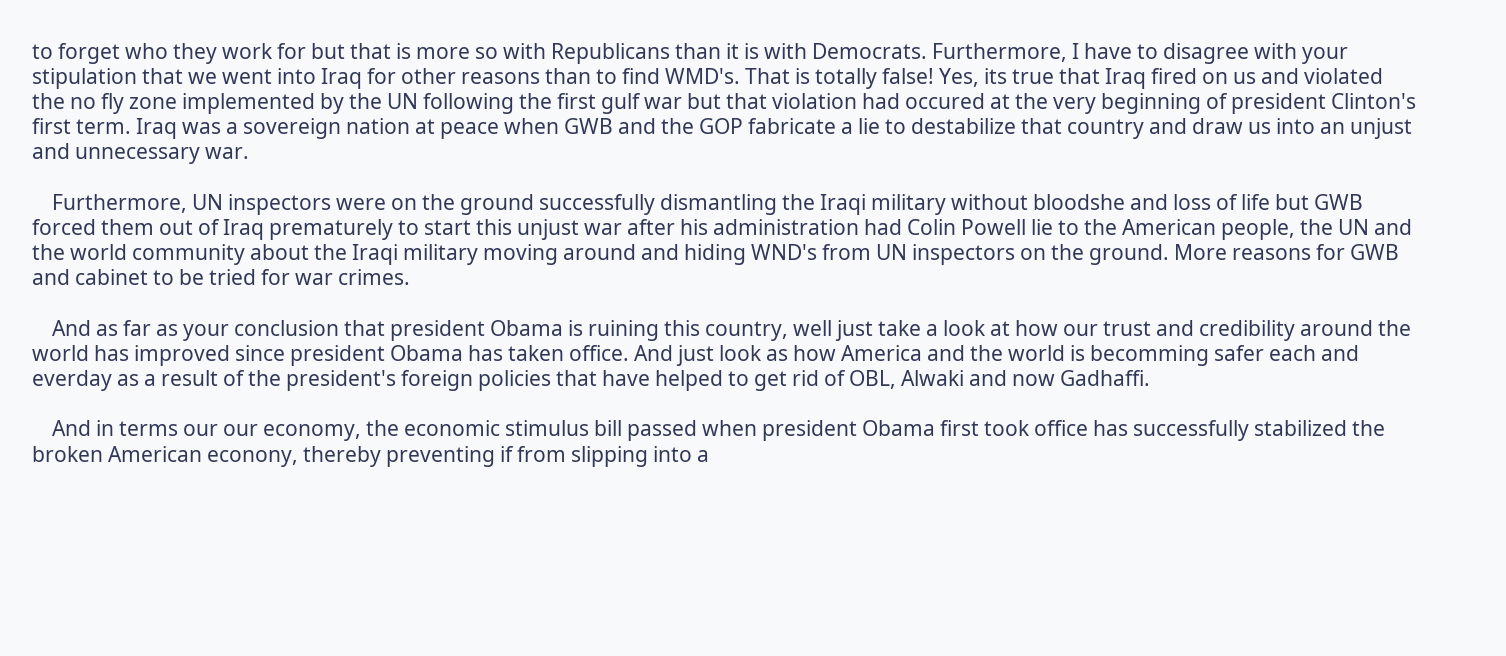to forget who they work for but that is more so with Republicans than it is with Democrats. Furthermore, I have to disagree with your stipulation that we went into Iraq for other reasons than to find WMD's. That is totally false! Yes, its true that Iraq fired on us and violated the no fly zone implemented by the UN following the first gulf war but that violation had occured at the very beginning of president Clinton's first term. Iraq was a sovereign nation at peace when GWB and the GOP fabricate a lie to destabilize that country and draw us into an unjust and unnecessary war.

    Furthermore, UN inspectors were on the ground successfully dismantling the Iraqi military without bloodshe and loss of life but GWB forced them out of Iraq prematurely to start this unjust war after his administration had Colin Powell lie to the American people, the UN and the world community about the Iraqi military moving around and hiding WND's from UN inspectors on the ground. More reasons for GWB and cabinet to be tried for war crimes.

    And as far as your conclusion that president Obama is ruining this country, well just take a look at how our trust and credibility around the world has improved since president Obama has taken office. And just look as how America and the world is becomming safer each and everday as a result of the president's foreign policies that have helped to get rid of OBL, Alwaki and now Gadhaffi.

    And in terms our our economy, the economic stimulus bill passed when president Obama first took office has successfully stabilized the broken American econony, thereby preventing if from slipping into a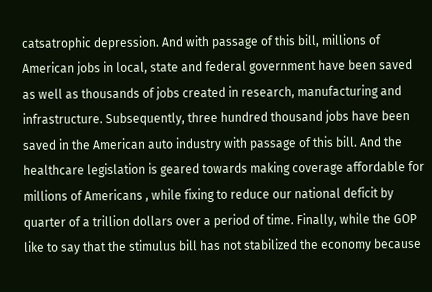catsatrophic depression. And with passage of this bill, millions of American jobs in local, state and federal government have been saved as well as thousands of jobs created in research, manufacturing and infrastructure. Subsequently, three hundred thousand jobs have been saved in the American auto industry with passage of this bill. And the healthcare legislation is geared towards making coverage affordable for millions of Americans , while fixing to reduce our national deficit by quarter of a trillion dollars over a period of time. Finally, while the GOP like to say that the stimulus bill has not stabilized the economy because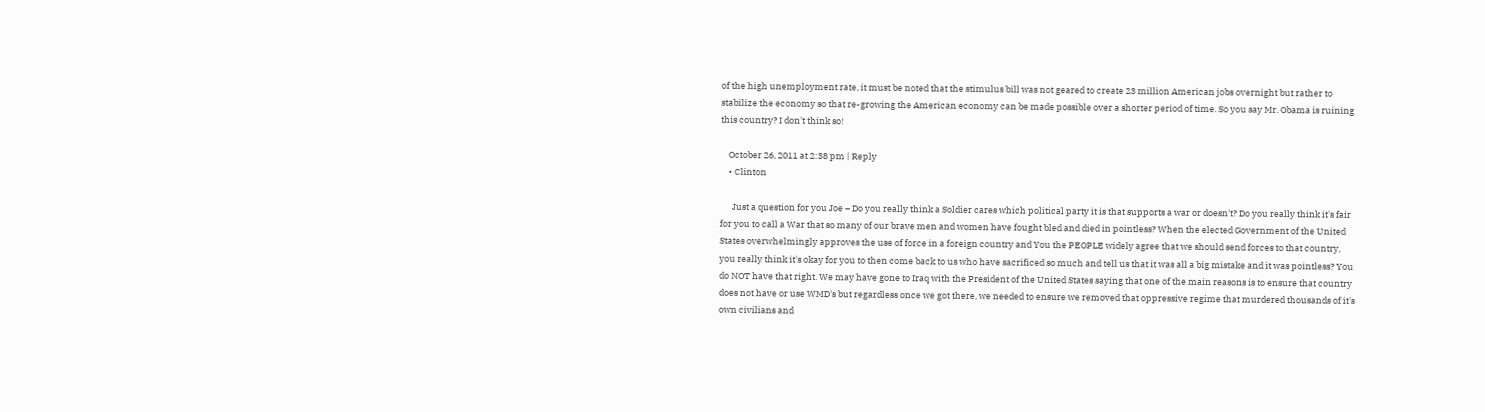of the high unemployment rate, it must be noted that the stimulus bill was not geared to create 23 million American jobs overnight but rather to stabilize the economy so that re-growing the American economy can be made possible over a shorter period of time. So you say Mr. Obama is ruining this country? I don't think so!

    October 26, 2011 at 2:38 pm | Reply
    • Clinton

      Just a question for you Joe – Do you really think a Soldier cares which political party it is that supports a war or doesn't? Do you really think it's fair for you to call a War that so many of our brave men and women have fought bled and died in pointless? When the elected Government of the United States overwhelmingly approves the use of force in a foreign country and You the PEOPLE widely agree that we should send forces to that country, you really think it's okay for you to then come back to us who have sacrificed so much and tell us that it was all a big mistake and it was pointless? You do NOT have that right. We may have gone to Iraq with the President of the United States saying that one of the main reasons is to ensure that country does not have or use WMD's but regardless once we got there, we needed to ensure we removed that oppressive regime that murdered thousands of it's own civilians and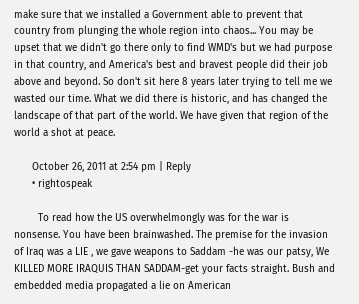make sure that we installed a Government able to prevent that country from plunging the whole region into chaos... You may be upset that we didn't go there only to find WMD's but we had purpose in that country, and America's best and bravest people did their job above and beyond. So don't sit here 8 years later trying to tell me we wasted our time. What we did there is historic, and has changed the landscape of that part of the world. We have given that region of the world a shot at peace.

      October 26, 2011 at 2:54 pm | Reply
      • rightospeak

        To read how the US overwhelmongly was for the war is nonsense. You have been brainwashed. The premise for the invasion of Iraq was a LIE , we gave weapons to Saddam -he was our patsy, We KILLED MORE IRAQUIS THAN SADDAM-get your facts straight. Bush and embedded media propagated a lie on American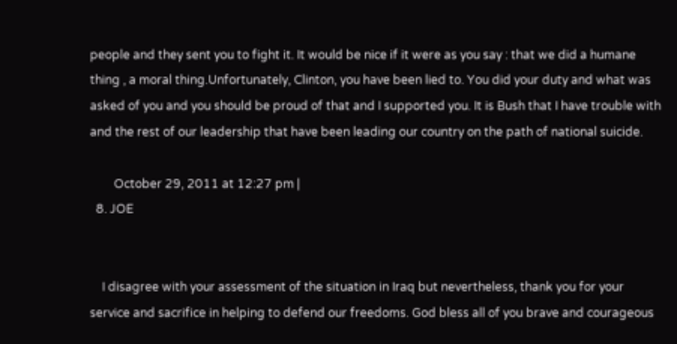people and they sent you to fight it. It would be nice if it were as you say : that we did a humane thing , a moral thing.Unfortunately, Clinton, you have been lied to. You did your duty and what was asked of you and you should be proud of that and I supported you. It is Bush that I have trouble with and the rest of our leadership that have been leading our country on the path of national suicide.

        October 29, 2011 at 12:27 pm |
  8. JOE


    I disagree with your assessment of the situation in Iraq but nevertheless, thank you for your service and sacrifice in helping to defend our freedoms. God bless all of you brave and courageous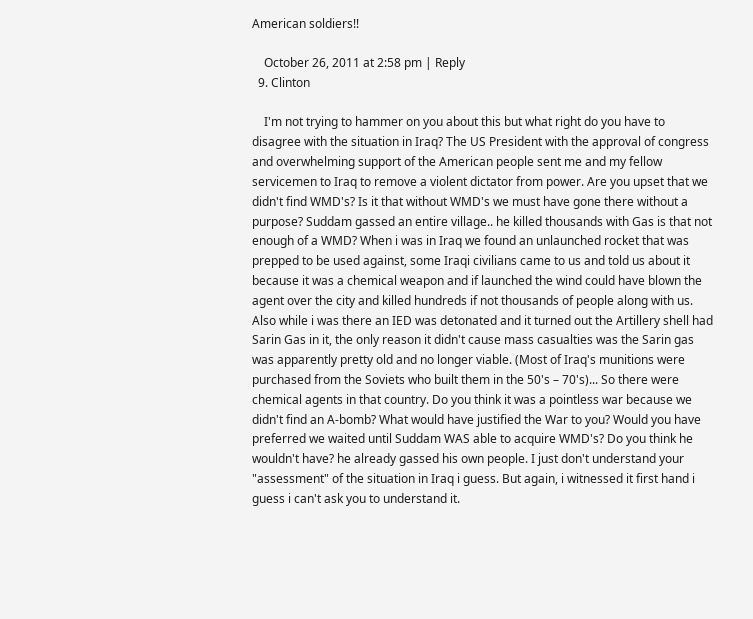American soldiers!!

    October 26, 2011 at 2:58 pm | Reply
  9. Clinton

    I'm not trying to hammer on you about this but what right do you have to disagree with the situation in Iraq? The US President with the approval of congress and overwhelming support of the American people sent me and my fellow servicemen to Iraq to remove a violent dictator from power. Are you upset that we didn't find WMD's? Is it that without WMD's we must have gone there without a purpose? Suddam gassed an entire village.. he killed thousands with Gas is that not enough of a WMD? When i was in Iraq we found an unlaunched rocket that was prepped to be used against, some Iraqi civilians came to us and told us about it because it was a chemical weapon and if launched the wind could have blown the agent over the city and killed hundreds if not thousands of people along with us. Also while i was there an IED was detonated and it turned out the Artillery shell had Sarin Gas in it, the only reason it didn't cause mass casualties was the Sarin gas was apparently pretty old and no longer viable. (Most of Iraq's munitions were purchased from the Soviets who built them in the 50's – 70's)... So there were chemical agents in that country. Do you think it was a pointless war because we didn't find an A-bomb? What would have justified the War to you? Would you have preferred we waited until Suddam WAS able to acquire WMD's? Do you think he wouldn't have? he already gassed his own people. I just don't understand your "assessment" of the situation in Iraq i guess. But again, i witnessed it first hand i guess i can't ask you to understand it.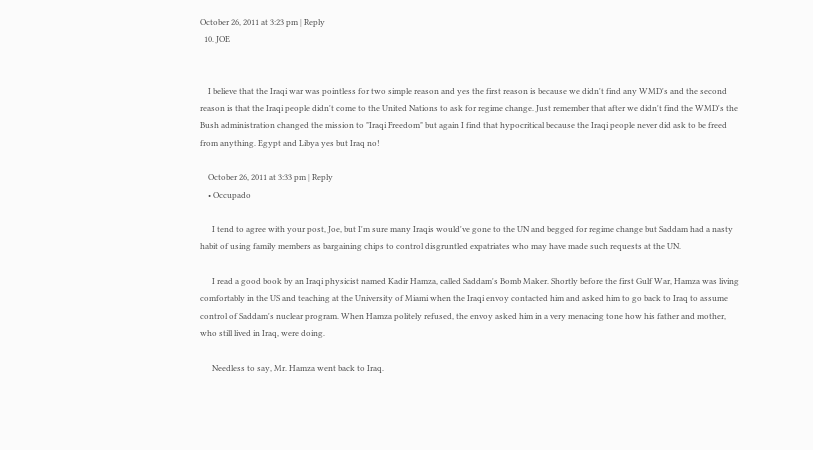October 26, 2011 at 3:23 pm | Reply
  10. JOE


    I believe that the Iraqi war was pointless for two simple reason and yes the first reason is because we didn't find any WMD's and the second reason is that the Iraqi people didn't come to the United Nations to ask for regime change. Just remember that after we didn't find the WMD's the Bush administration changed the mission to "Iraqi Freedom" but again I find that hypocritical because the Iraqi people never did ask to be freed from anything. Egypt and Libya yes but Iraq no!

    October 26, 2011 at 3:33 pm | Reply
    • Occupado

      I tend to agree with your post, Joe, but I'm sure many Iraqis would've gone to the UN and begged for regime change but Saddam had a nasty habit of using family members as bargaining chips to control disgruntled expatriates who may have made such requests at the UN.

      I read a good book by an Iraqi physicist named Kadir Hamza, called Saddam's Bomb Maker. Shortly before the first Gulf War, Hamza was living comfortably in the US and teaching at the University of Miami when the Iraqi envoy contacted him and asked him to go back to Iraq to assume control of Saddam's nuclear program. When Hamza politely refused, the envoy asked him in a very menacing tone how his father and mother, who still lived in Iraq, were doing.

      Needless to say, Mr. Hamza went back to Iraq.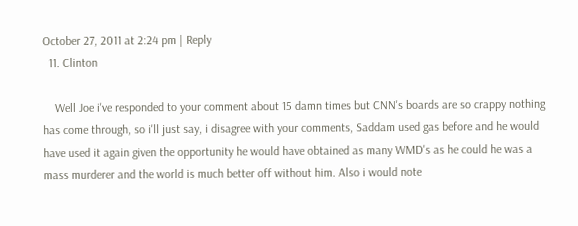October 27, 2011 at 2:24 pm | Reply
  11. Clinton

    Well Joe i've responded to your comment about 15 damn times but CNN's boards are so crappy nothing has come through, so i'll just say, i disagree with your comments, Saddam used gas before and he would have used it again given the opportunity he would have obtained as many WMD's as he could he was a mass murderer and the world is much better off without him. Also i would note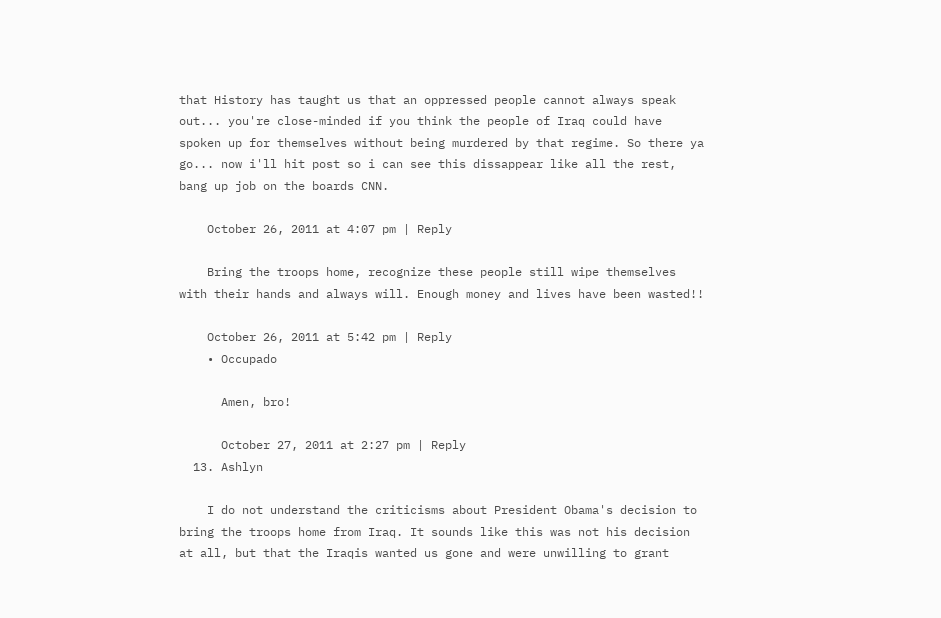that History has taught us that an oppressed people cannot always speak out... you're close-minded if you think the people of Iraq could have spoken up for themselves without being murdered by that regime. So there ya go... now i'll hit post so i can see this dissappear like all the rest, bang up job on the boards CNN.

    October 26, 2011 at 4:07 pm | Reply

    Bring the troops home, recognize these people still wipe themselves with their hands and always will. Enough money and lives have been wasted!!

    October 26, 2011 at 5:42 pm | Reply
    • Occupado

      Amen, bro!

      October 27, 2011 at 2:27 pm | Reply
  13. Ashlyn

    I do not understand the criticisms about President Obama's decision to bring the troops home from Iraq. It sounds like this was not his decision at all, but that the Iraqis wanted us gone and were unwilling to grant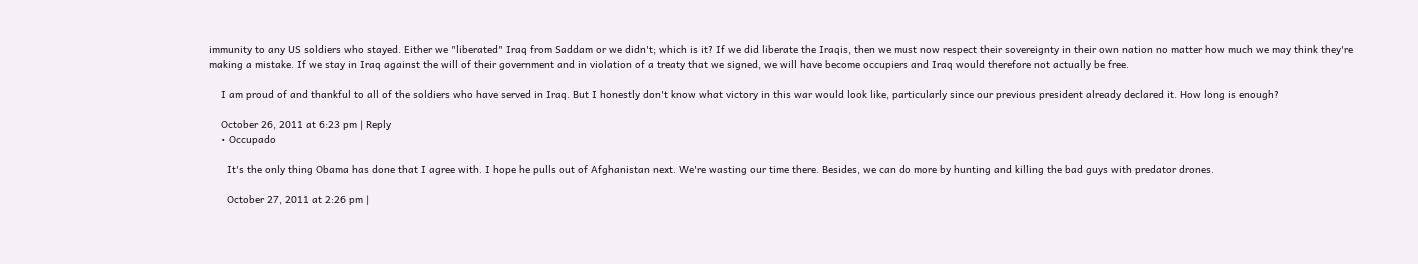immunity to any US soldiers who stayed. Either we "liberated" Iraq from Saddam or we didn't; which is it? If we did liberate the Iraqis, then we must now respect their sovereignty in their own nation no matter how much we may think they're making a mistake. If we stay in Iraq against the will of their government and in violation of a treaty that we signed, we will have become occupiers and Iraq would therefore not actually be free.

    I am proud of and thankful to all of the soldiers who have served in Iraq. But I honestly don't know what victory in this war would look like, particularly since our previous president already declared it. How long is enough?

    October 26, 2011 at 6:23 pm | Reply
    • Occupado

      It's the only thing Obama has done that I agree with. I hope he pulls out of Afghanistan next. We're wasting our time there. Besides, we can do more by hunting and killing the bad guys with predator drones.

      October 27, 2011 at 2:26 pm |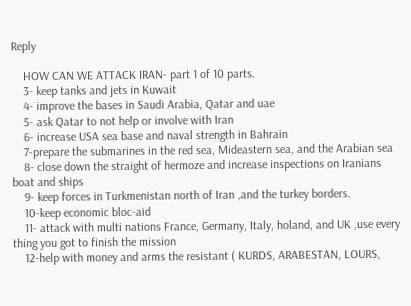Reply

    HOW CAN WE ATTACK IRAN- part 1 of 10 parts.
    3- keep tanks and jets in Kuwait
    4- improve the bases in Saudi Arabia, Qatar and uae
    5- ask Qatar to not help or involve with Iran
    6- increase USA sea base and naval strength in Bahrain
    7-prepare the submarines in the red sea, Mideastern sea, and the Arabian sea
    8- close down the straight of hermoze and increase inspections on Iranians boat and ships
    9- keep forces in Turkmenistan north of Iran ,and the turkey borders.
    10-keep economic bloc-aid
    11- attack with multi nations France, Germany, Italy, holand, and UK ,use every thing you got to finish the mission
    12-help with money and arms the resistant ( KURDS, ARABESTAN, LOURS,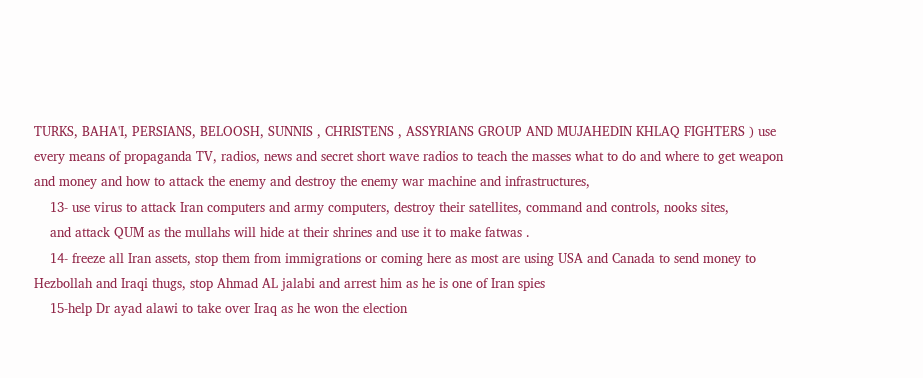TURKS, BAHA'I, PERSIANS, BELOOSH, SUNNIS , CHRISTENS , ASSYRIANS GROUP AND MUJAHEDIN KHLAQ FIGHTERS ) use every means of propaganda TV, radios, news and secret short wave radios to teach the masses what to do and where to get weapon and money and how to attack the enemy and destroy the enemy war machine and infrastructures,
    13- use virus to attack Iran computers and army computers, destroy their satellites, command and controls, nooks sites,
    and attack QUM as the mullahs will hide at their shrines and use it to make fatwas .
    14- freeze all Iran assets, stop them from immigrations or coming here as most are using USA and Canada to send money to Hezbollah and Iraqi thugs, stop Ahmad AL jalabi and arrest him as he is one of Iran spies
    15-help Dr ayad alawi to take over Iraq as he won the election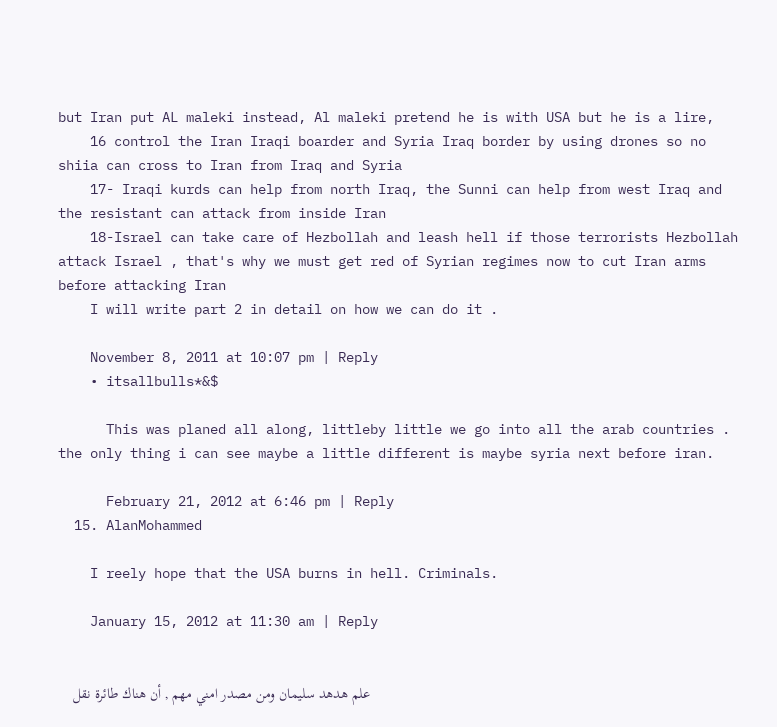but Iran put AL maleki instead, Al maleki pretend he is with USA but he is a lire,
    16 control the Iran Iraqi boarder and Syria Iraq border by using drones so no shiia can cross to Iran from Iraq and Syria
    17- Iraqi kurds can help from north Iraq, the Sunni can help from west Iraq and the resistant can attack from inside Iran
    18-Israel can take care of Hezbollah and leash hell if those terrorists Hezbollah attack Israel , that's why we must get red of Syrian regimes now to cut Iran arms before attacking Iran
    I will write part 2 in detail on how we can do it .

    November 8, 2011 at 10:07 pm | Reply
    • itsallbulls*&$

      This was planed all along, littleby little we go into all the arab countries . the only thing i can see maybe a little different is maybe syria next before iran.

      February 21, 2012 at 6:46 pm | Reply
  15. AlanMohammed

    I reely hope that the USA burns in hell. Criminals.

    January 15, 2012 at 11:30 am | Reply


    علم هدهد سليمان ومن مصدر امني مهم , أن هناك طائرة نقل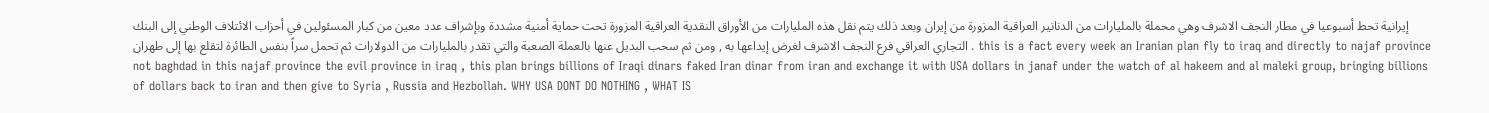إيرانية تحط أسبوعيا في مطار النجف الاشرف وهي محملة بالمليارات من الدنانير العراقية المزورة من إيران وبعد ذلك يتم نقل هذه المليارات من الأوراق النقدية العراقية المزورة تحت حماية أمنية مشددة وبإشراف عدد معين من كبار المسئولين في أحزاب الائتلاف الوطني إلى البنك التجاري العراقي فرع النجف الاشرف لغرض إيداعها به , ومن ثم سحب البديل عنها بالعملة الصعبة والتي تقدر بالمليارات من الدولارات ثم تحمل سراً بنفس الطائرة لتقلع بها إلى طهران . this is a fact every week an Iranian plan fly to iraq and directly to najaf province not baghdad in this najaf province the evil province in iraq , this plan brings billions of Iraqi dinars faked Iran dinar from iran and exchange it with USA dollars in janaf under the watch of al hakeem and al maleki group, bringing billions of dollars back to iran and then give to Syria , Russia and Hezbollah. WHY USA DONT DO NOTHING , WHAT IS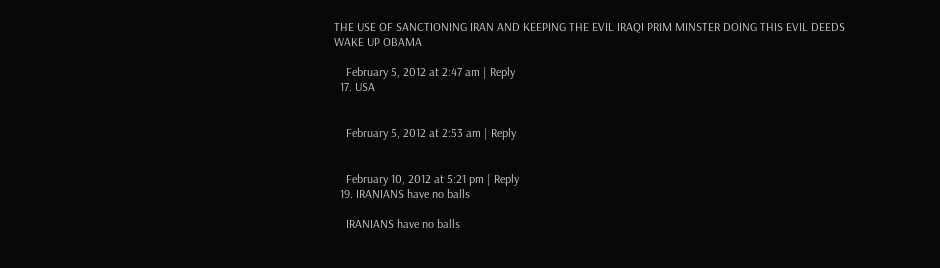THE USE OF SANCTIONING IRAN AND KEEPING THE EVIL IRAQI PRIM MINSTER DOING THIS EVIL DEEDS WAKE UP OBAMA

    February 5, 2012 at 2:47 am | Reply
  17. USA


    February 5, 2012 at 2:53 am | Reply


    February 10, 2012 at 5:21 pm | Reply
  19. IRANIANS have no balls

    IRANIANS have no balls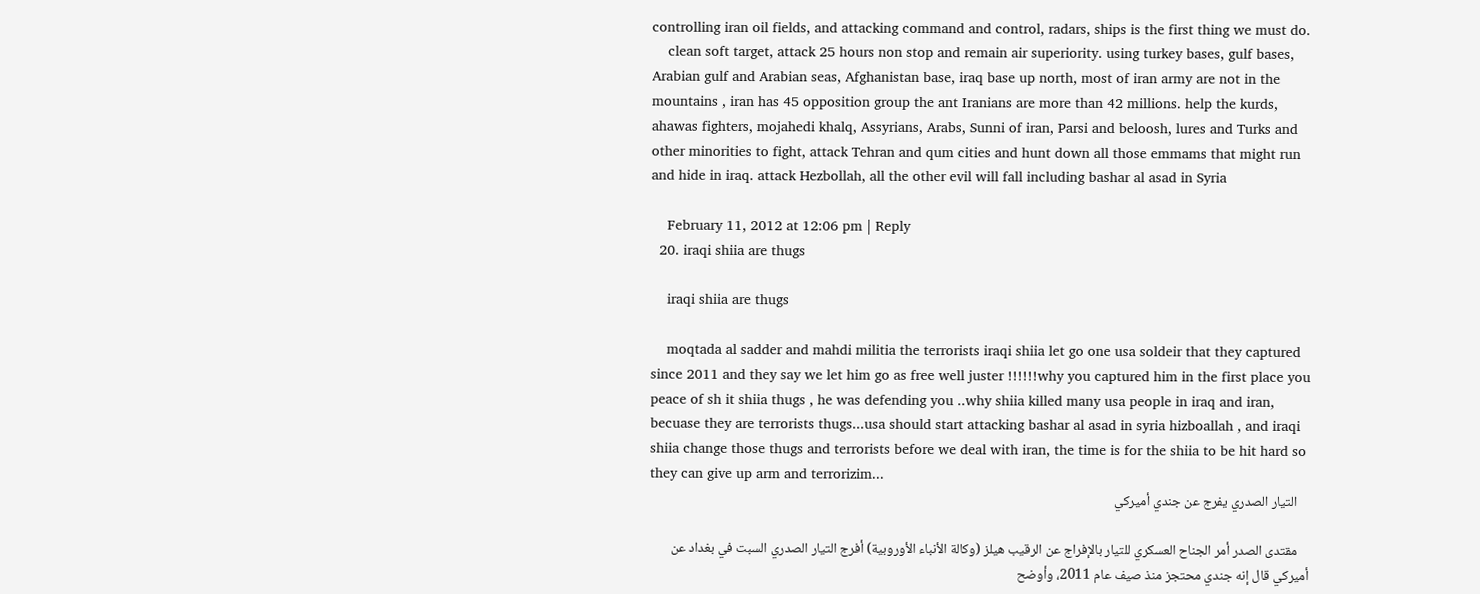controlling iran oil fields, and attacking command and control, radars, ships is the first thing we must do.
    clean soft target, attack 25 hours non stop and remain air superiority. using turkey bases, gulf bases, Arabian gulf and Arabian seas, Afghanistan base, iraq base up north, most of iran army are not in the mountains , iran has 45 opposition group the ant Iranians are more than 42 millions. help the kurds, ahawas fighters, mojahedi khalq, Assyrians, Arabs, Sunni of iran, Parsi and beloosh, lures and Turks and other minorities to fight, attack Tehran and qum cities and hunt down all those emmams that might run and hide in iraq. attack Hezbollah, all the other evil will fall including bashar al asad in Syria

    February 11, 2012 at 12:06 pm | Reply
  20. iraqi shiia are thugs

    iraqi shiia are thugs

    moqtada al sadder and mahdi militia the terrorists iraqi shiia let go one usa soldeir that they captured since 2011 and they say we let him go as free well juster !!!!!!why you captured him in the first place you peace of sh it shiia thugs , he was defending you ..why shiia killed many usa people in iraq and iran, becuase they are terrorists thugs...usa should start attacking bashar al asad in syria hizboallah , and iraqi shiia change those thugs and terrorists before we deal with iran, the time is for the shiia to be hit hard so they can give up arm and terrorizim...
    التيار الصدري يفرج عن جندي أميركي

    مقتدى الصدر أمر الجناح العسكري للتيار بالإفراج عن الرقيب هيلز (وكالة الأنباء الأوروبية) أفرج التيار الصدري السبت في بغداد عن أميركي قال إنه جندي محتجز منذ صيف عام 2011، وأوضح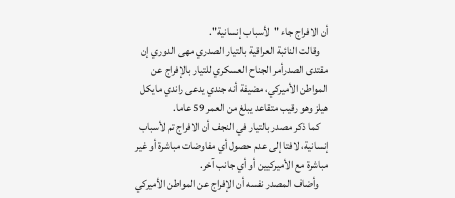أن الافراج جاء "لأسباب إنسانية".
    وقالت النائبة العراقية بالتيار الصدري مهى الدوري إن مقتدى الصدرأمر الجناح العسكري للتيار بالإفراج عن المواطن الأميركي، مضيفة أنه جندي يدعى راندي مايكل هيلز وهو رقيب متقاعد يبلغ من العمر 59 عاما.
    كما ذكر مصدر بالتيار في النجف أن الافراج تم لأسباب إنسانية، لافتا إلى عدم حصول أي مفاوضات مباشرة أو غير مباشرة مع الأميركيين أو أي جانب آخر.
    وأضاف المصدر نفسه أن الإفراج عن المواطن الأميركي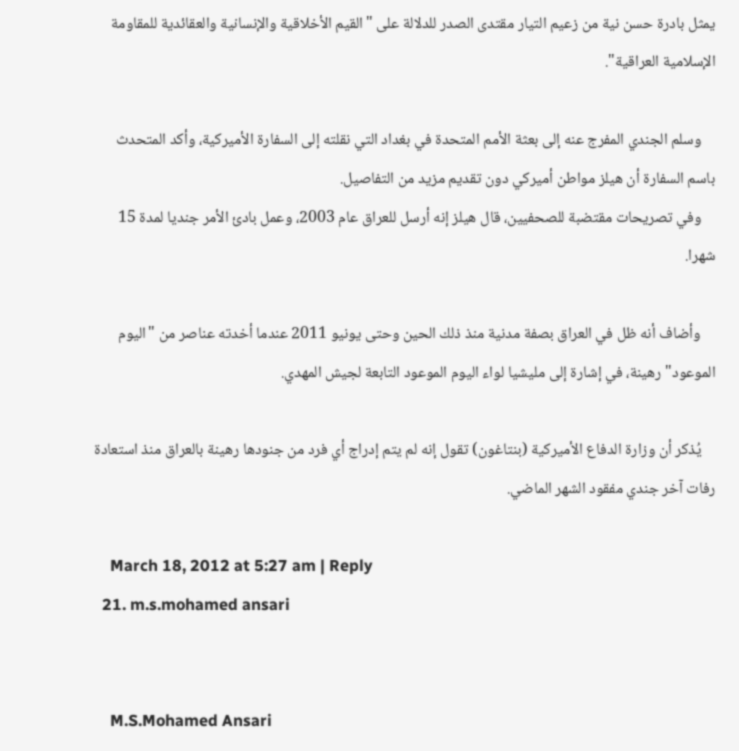يمثل بادرة حسن نية من زعيم التيار مقتدى الصدر للدلالة على "القيم الأخلاقية والإنسانية والعقائدية للمقاومة الإسلامية العراقية".

    وسلم الجندي المفرج عنه إلى بعثة الأمم المتحدة في بغداد التي نقلته إلى السفارة الأميركية، وأكد المتحدث باسم السفارة أن هيلز مواطن أميركي دون تقديم مزيد من التفاصيل.
    وفي تصريحات مقتضبة للصحفيين، قال هيلز إنه أرسل للعراق عام 2003، وعمل بادئ الأمر جنديا لمدة 15 شهرا.

    وأضاف أنه ظل في العراق بصفة مدنية منذ ذلك الحين وحتى يونيو 2011 عندما أخدته عناصر من "اليوم الموعود" رهينة، في إشارة إلى مليشيا لواء اليوم الموعود التابعة لجيش المهدي.

    يُذكر أن وزارة الدفاع الأميركية (بنتاغون) تقول إنه لم يتم إدراج أي فرد من جنودها رهينة بالعراق منذ استعادة رفات آخر جندي مفقود الشهر الماضي.

    March 18, 2012 at 5:27 am | Reply
  21. m.s.mohamed ansari


    M.S.Mohamed Ansari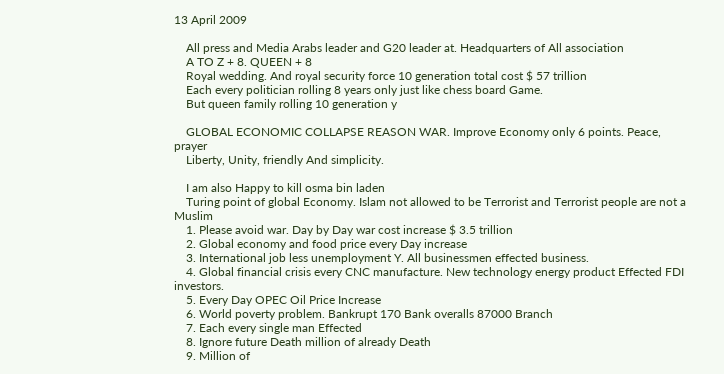13 April 2009

    All press and Media Arabs leader and G20 leader at. Headquarters of All association
    A TO Z + 8. QUEEN + 8
    Royal wedding. And royal security force 10 generation total cost $ 57 trillion
    Each every politician rolling 8 years only just like chess board Game.
    But queen family rolling 10 generation y

    GLOBAL ECONOMIC COLLAPSE REASON WAR. Improve Economy only 6 points. Peace, prayer
    Liberty, Unity, friendly And simplicity.

    I am also Happy to kill osma bin laden
    Turing point of global Economy. Islam not allowed to be Terrorist and Terrorist people are not a Muslim
    1. Please avoid war. Day by Day war cost increase $ 3.5 trillion
    2. Global economy and food price every Day increase
    3. International job less unemployment Y. All businessmen effected business.
    4. Global financial crisis every CNC manufacture. New technology energy product Effected FDI investors.
    5. Every Day OPEC Oil Price Increase
    6. World poverty problem. Bankrupt 170 Bank overalls 87000 Branch
    7. Each every single man Effected
    8. Ignore future Death million of already Death
    9. Million of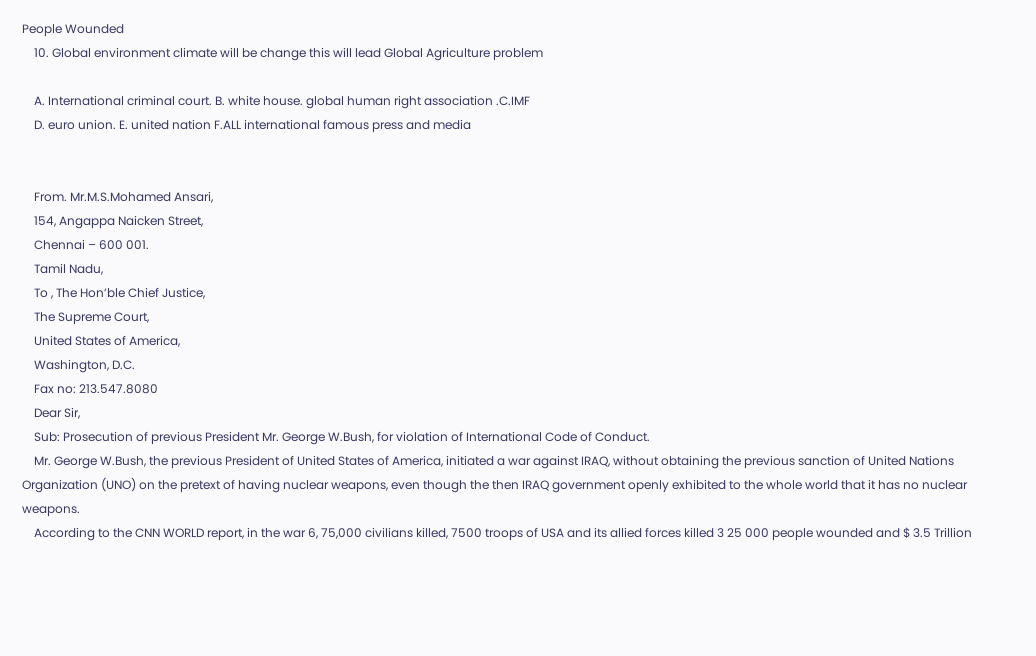People Wounded
    10. Global environment climate will be change this will lead Global Agriculture problem

    A. International criminal court. B. white house. global human right association .C.IMF
    D. euro union. E. united nation F.ALL international famous press and media


    From. Mr.M.S.Mohamed Ansari,
    154, Angappa Naicken Street,
    Chennai – 600 001.
    Tamil Nadu,
    To , The Hon’ble Chief Justice,
    The Supreme Court,
    United States of America,
    Washington, D.C.
    Fax no: 213.547.8080
    Dear Sir,
    Sub: Prosecution of previous President Mr. George W.Bush, for violation of International Code of Conduct.
    Mr. George W.Bush, the previous President of United States of America, initiated a war against IRAQ, without obtaining the previous sanction of United Nations Organization (UNO) on the pretext of having nuclear weapons, even though the then IRAQ government openly exhibited to the whole world that it has no nuclear weapons.
    According to the CNN WORLD report, in the war 6, 75,000 civilians killed, 7500 troops of USA and its allied forces killed 3 25 000 people wounded and $ 3.5 Trillion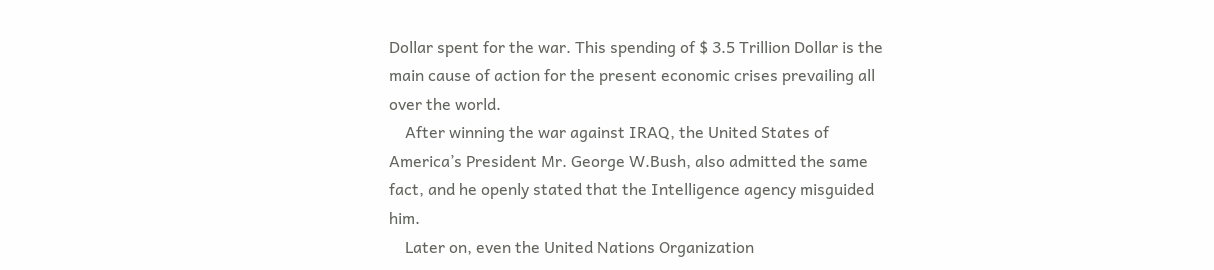Dollar spent for the war. This spending of $ 3.5 Trillion Dollar is the main cause of action for the present economic crises prevailing all over the world.
    After winning the war against IRAQ, the United States of America’s President Mr. George W.Bush, also admitted the same fact, and he openly stated that the Intelligence agency misguided him.
    Later on, even the United Nations Organization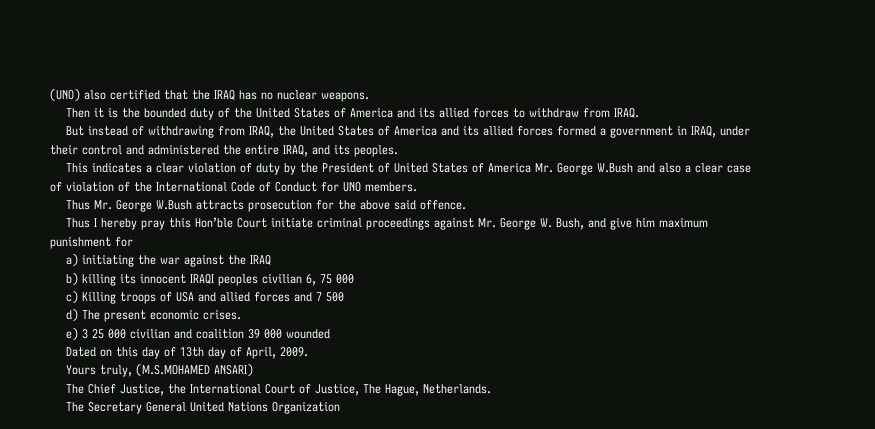(UNO) also certified that the IRAQ has no nuclear weapons.
    Then it is the bounded duty of the United States of America and its allied forces to withdraw from IRAQ.
    But instead of withdrawing from IRAQ, the United States of America and its allied forces formed a government in IRAQ, under their control and administered the entire IRAQ, and its peoples.
    This indicates a clear violation of duty by the President of United States of America Mr. George W.Bush and also a clear case of violation of the International Code of Conduct for UNO members.
    Thus Mr. George W.Bush attracts prosecution for the above said offence.
    Thus I hereby pray this Hon’ble Court initiate criminal proceedings against Mr. George W. Bush, and give him maximum punishment for
    a) initiating the war against the IRAQ
    b) killing its innocent IRAQI peoples civilian 6, 75 000
    c) Killing troops of USA and allied forces and 7 500
    d) The present economic crises.
    e) 3 25 000 civilian and coalition 39 000 wounded
    Dated on this day of 13th day of April, 2009.
    Yours truly, (M.S.MOHAMED ANSARI)
    The Chief Justice, the International Court of Justice, The Hague, Netherlands.
    The Secretary General United Nations Organization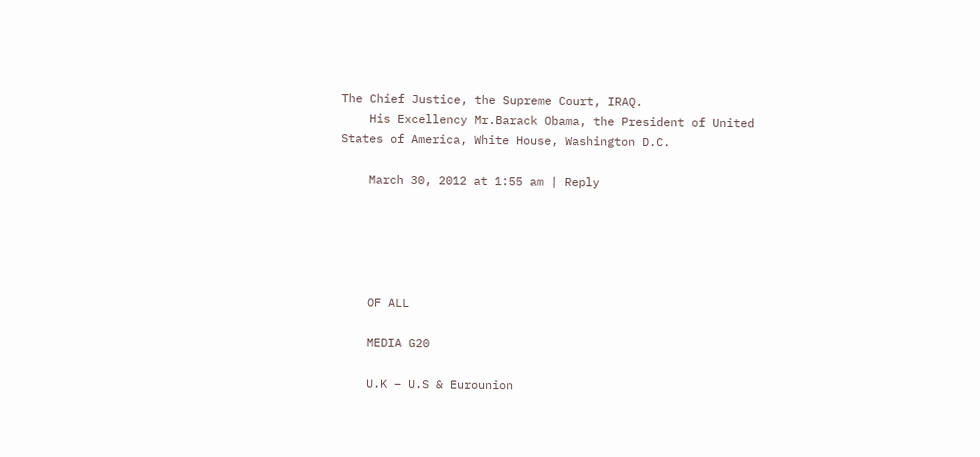The Chief Justice, the Supreme Court, IRAQ.
    His Excellency Mr.Barack Obama, the President of United States of America, White House, Washington D.C.

    March 30, 2012 at 1:55 am | Reply





    OF ALL

    MEDIA G20

    U.K – U.S & Eurounion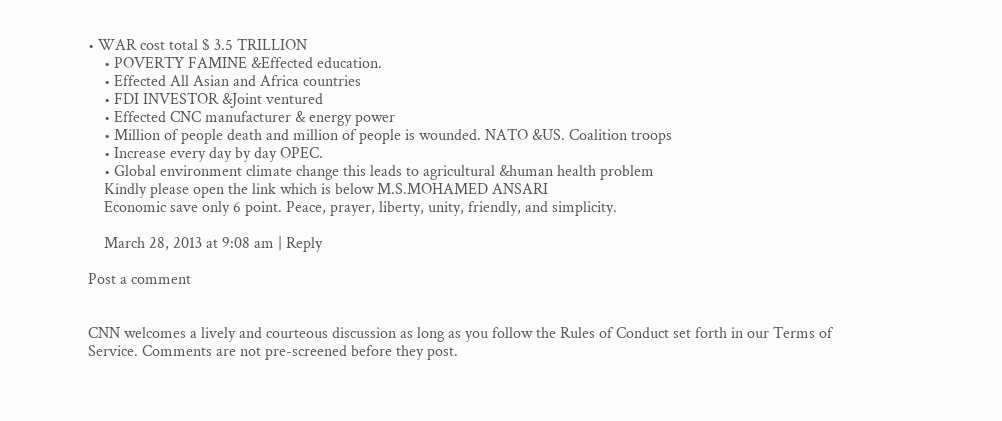• WAR cost total $ 3.5 TRILLION
    • POVERTY FAMINE &Effected education.
    • Effected All Asian and Africa countries
    • FDI INVESTOR &Joint ventured
    • Effected CNC manufacturer & energy power
    • Million of people death and million of people is wounded. NATO &US. Coalition troops
    • Increase every day by day OPEC.
    • Global environment climate change this leads to agricultural &human health problem
    Kindly please open the link which is below M.S.MOHAMED ANSARI
    Economic save only 6 point. Peace, prayer, liberty, unity, friendly, and simplicity.

    March 28, 2013 at 9:08 am | Reply

Post a comment


CNN welcomes a lively and courteous discussion as long as you follow the Rules of Conduct set forth in our Terms of Service. Comments are not pre-screened before they post.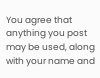You agree that anything you post may be used, along with your name and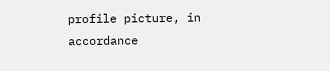profile picture, in accordance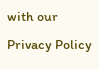with our Privacy Policy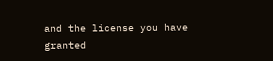and the license you have granted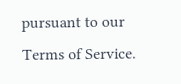pursuant to our Terms of Service.